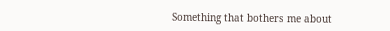Something that bothers me about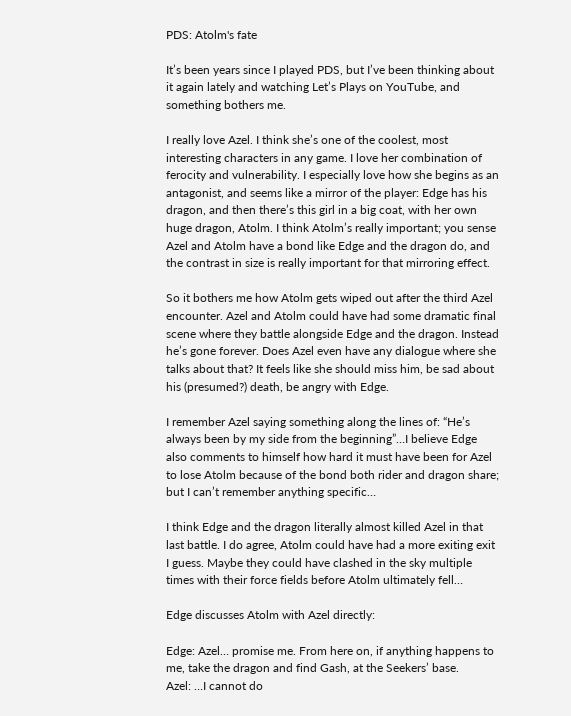PDS: Atolm's fate

It’s been years since I played PDS, but I’ve been thinking about it again lately and watching Let’s Plays on YouTube, and something bothers me.

I really love Azel. I think she’s one of the coolest, most interesting characters in any game. I love her combination of ferocity and vulnerability. I especially love how she begins as an antagonist, and seems like a mirror of the player: Edge has his dragon, and then there’s this girl in a big coat, with her own huge dragon, Atolm. I think Atolm’s really important; you sense Azel and Atolm have a bond like Edge and the dragon do, and the contrast in size is really important for that mirroring effect.

So it bothers me how Atolm gets wiped out after the third Azel encounter. Azel and Atolm could have had some dramatic final scene where they battle alongside Edge and the dragon. Instead he’s gone forever. Does Azel even have any dialogue where she talks about that? It feels like she should miss him, be sad about his (presumed?) death, be angry with Edge.

I remember Azel saying something along the lines of: “He’s always been by my side from the beginning”…I believe Edge also comments to himself how hard it must have been for Azel to lose Atolm because of the bond both rider and dragon share; but I can’t remember anything specific…

I think Edge and the dragon literally almost killed Azel in that last battle. I do agree, Atolm could have had a more exiting exit I guess. Maybe they could have clashed in the sky multiple times with their force fields before Atolm ultimately fell…

Edge discusses Atolm with Azel directly:

Edge: Azel… promise me. From here on, if anything happens to me, take the dragon and find Gash, at the Seekers’ base.
Azel: …I cannot do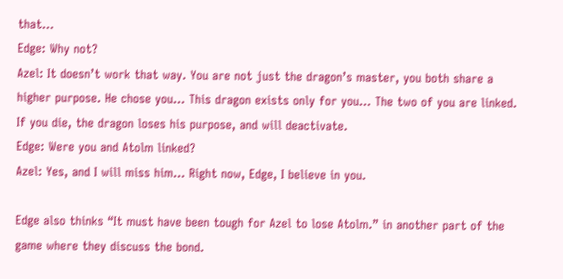that…
Edge: Why not?
Azel: It doesn’t work that way. You are not just the dragon’s master, you both share a higher purpose. He chose you… This dragon exists only for you… The two of you are linked. If you die, the dragon loses his purpose, and will deactivate.
Edge: Were you and Atolm linked?
Azel: Yes, and I will miss him… Right now, Edge, I believe in you.

Edge also thinks “It must have been tough for Azel to lose Atolm.” in another part of the game where they discuss the bond.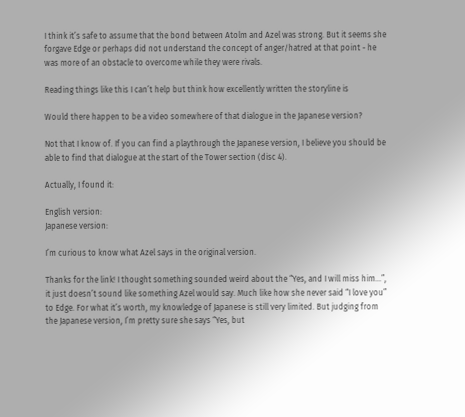I think it’s safe to assume that the bond between Atolm and Azel was strong. But it seems she forgave Edge or perhaps did not understand the concept of anger/hatred at that point - he was more of an obstacle to overcome while they were rivals.

Reading things like this I can’t help but think how excellently written the storyline is

Would there happen to be a video somewhere of that dialogue in the Japanese version?

Not that I know of. If you can find a playthrough the Japanese version, I believe you should be able to find that dialogue at the start of the Tower section (disc 4).

Actually, I found it:

English version:
Japanese version:

I’m curious to know what Azel says in the original version.

Thanks for the link! I thought something sounded weird about the “Yes, and I will miss him…”, it just doesn’t sound like something Azel would say. Much like how she never said “I love you” to Edge. For what it’s worth, my knowledge of Japanese is still very limited. But judging from the Japanese version, I’m pretty sure she says “Yes, but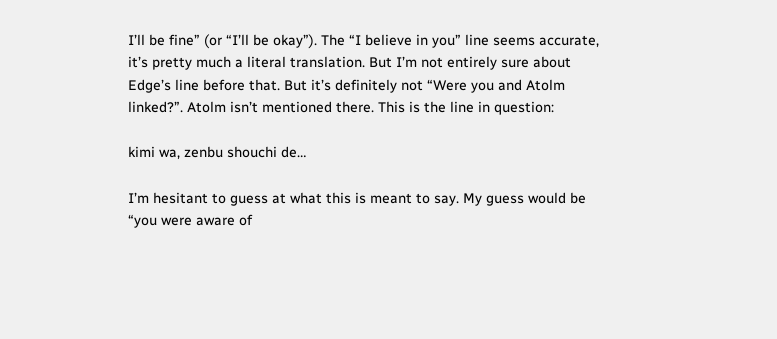I’ll be fine” (or “I’ll be okay”). The “I believe in you” line seems accurate, it’s pretty much a literal translation. But I’m not entirely sure about Edge’s line before that. But it’s definitely not “Were you and Atolm linked?”. Atolm isn’t mentioned there. This is the line in question:

kimi wa, zenbu shouchi de…

I’m hesitant to guess at what this is meant to say. My guess would be “you were aware of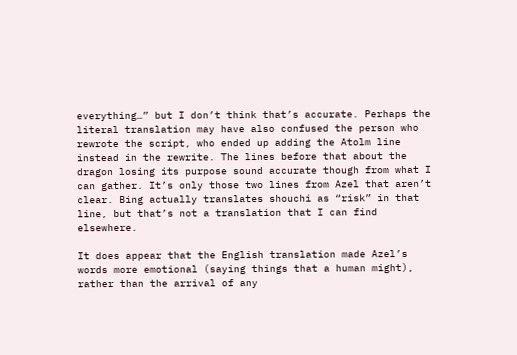everything…” but I don’t think that’s accurate. Perhaps the literal translation may have also confused the person who rewrote the script, who ended up adding the Atolm line instead in the rewrite. The lines before that about the dragon losing its purpose sound accurate though from what I can gather. It’s only those two lines from Azel that aren’t clear. Bing actually translates shouchi as “risk” in that line, but that’s not a translation that I can find elsewhere.

It does appear that the English translation made Azel’s words more emotional (saying things that a human might), rather than the arrival of any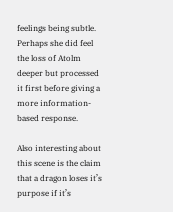feelings being subtle. Perhaps she did feel the loss of Atolm deeper but processed it first before giving a more information-based response.

Also interesting about this scene is the claim that a dragon loses it’s purpose if it’s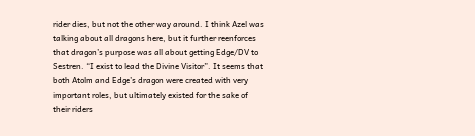rider dies, but not the other way around. I think Azel was talking about all dragons here, but it further reenforces that dragon’s purpose was all about getting Edge/DV to Sestren. “I exist to lead the Divine Visitor”. It seems that both Atolm and Edge’s dragon were created with very important roles, but ultimately existed for the sake of their riders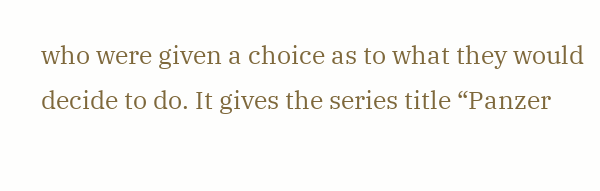who were given a choice as to what they would decide to do. It gives the series title “Panzer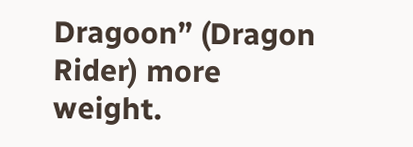Dragoon” (Dragon Rider) more weight.